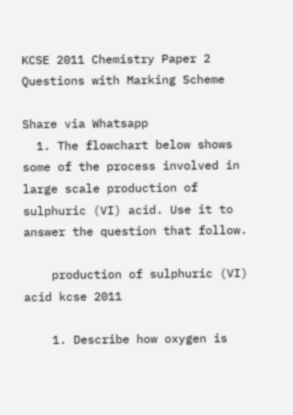KCSE 2011 Chemistry Paper 2 Questions with Marking Scheme

Share via Whatsapp
  1. The flowchart below shows some of the process involved in large scale production of sulphuric (VI) acid. Use it to answer the question that follow.

    production of sulphuric (VI) acid kcse 2011

    1. Describe how oxygen is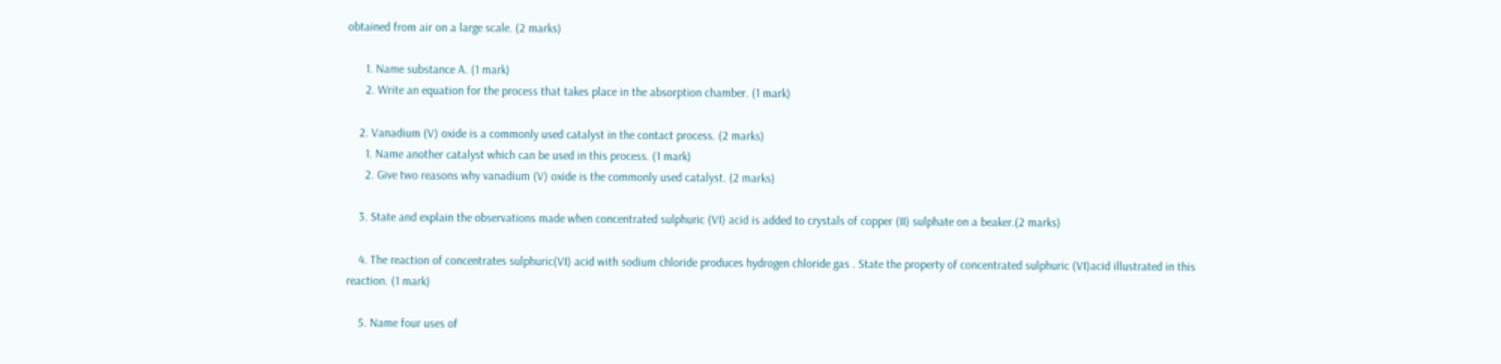obtained from air on a large scale. (2 marks)

      1. Name substance A. (1 mark)
      2. Write an equation for the process that takes place in the absorption chamber. (1 mark)

    2. Vanadium (V) oxide is a commonly used catalyst in the contact process. (2 marks)
      1. Name another catalyst which can be used in this process. (1 mark)
      2. Give two reasons why vanadium (V) oxide is the commonly used catalyst. (2 marks)

    3. State and explain the observations made when concentrated sulphuric (VI) acid is added to crystals of copper (II) sulphate on a beaker.(2 marks)

    4. The reaction of concentrates sulphuric(VI) acid with sodium chloride produces hydrogen chloride gas . State the property of concentrated sulphuric (VI)acid illustrated in this reaction. (1 mark)

    5. Name four uses of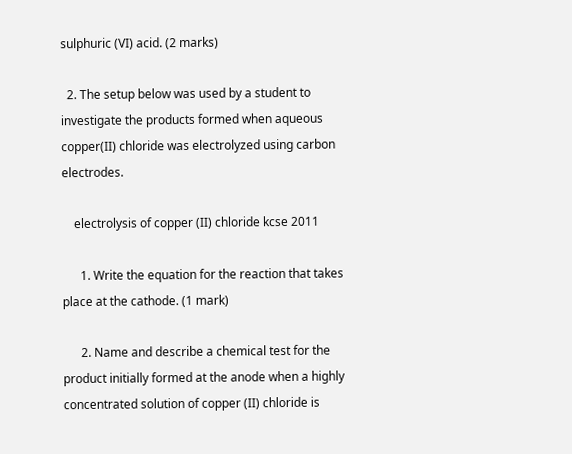sulphuric (VI) acid. (2 marks)

  2. The setup below was used by a student to investigate the products formed when aqueous copper(II) chloride was electrolyzed using carbon electrodes.

    electrolysis of copper (II) chloride kcse 2011

      1. Write the equation for the reaction that takes place at the cathode. (1 mark)

      2. Name and describe a chemical test for the product initially formed at the anode when a highly concentrated solution of copper (II) chloride is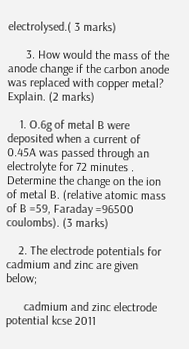electrolysed.( 3 marks)

      3. How would the mass of the anode change if the carbon anode was replaced with copper metal? Explain. (2 marks)

    1. O.6g of metal B were deposited when a current of 0.45A was passed through an electrolyte for 72 minutes . Determine the change on the ion of metal B. (relative atomic mass of B =59, Faraday =96500 coulombs). (3 marks)

    2. The electrode potentials for cadmium and zinc are given below;

      cadmium and zinc electrode potential kcse 2011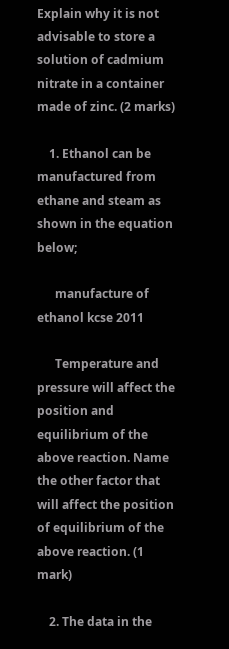Explain why it is not advisable to store a solution of cadmium nitrate in a container made of zinc. (2 marks)

    1. Ethanol can be manufactured from ethane and steam as shown in the equation below;

      manufacture of ethanol kcse 2011

      Temperature and pressure will affect the position and equilibrium of the above reaction. Name the other factor that will affect the position of equilibrium of the above reaction. (1 mark)

    2. The data in the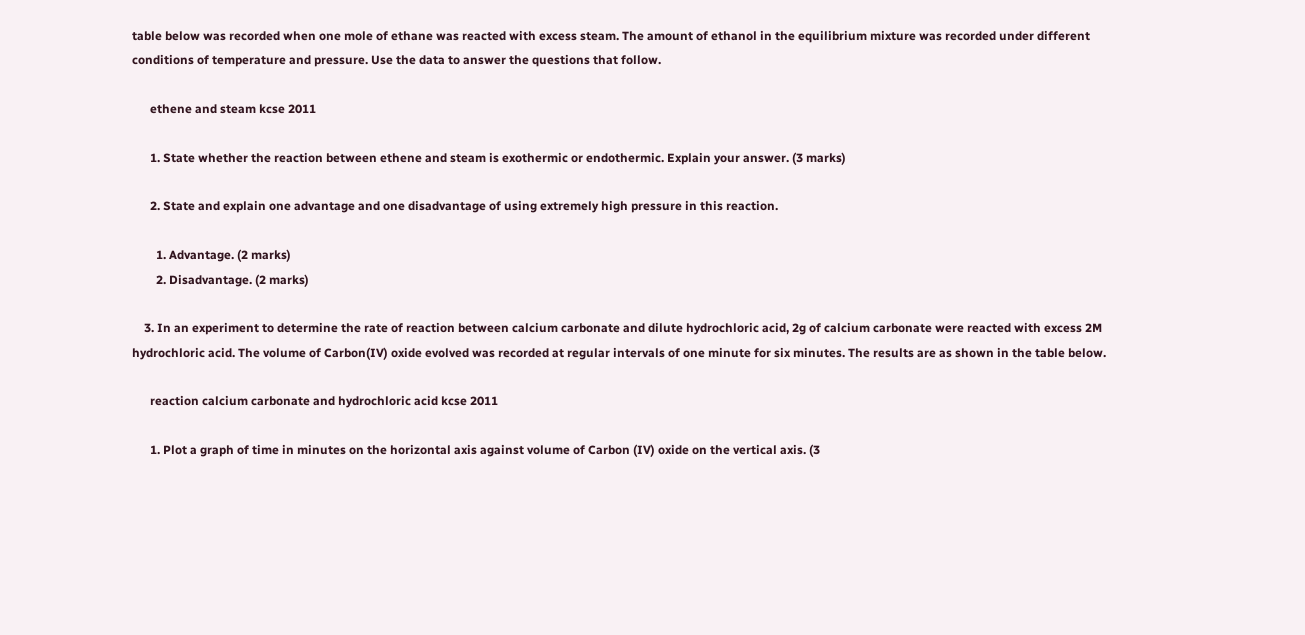table below was recorded when one mole of ethane was reacted with excess steam. The amount of ethanol in the equilibrium mixture was recorded under different conditions of temperature and pressure. Use the data to answer the questions that follow.

      ethene and steam kcse 2011

      1. State whether the reaction between ethene and steam is exothermic or endothermic. Explain your answer. (3 marks)

      2. State and explain one advantage and one disadvantage of using extremely high pressure in this reaction.

        1. Advantage. (2 marks)
        2. Disadvantage. (2 marks)

    3. In an experiment to determine the rate of reaction between calcium carbonate and dilute hydrochloric acid, 2g of calcium carbonate were reacted with excess 2M hydrochloric acid. The volume of Carbon(IV) oxide evolved was recorded at regular intervals of one minute for six minutes. The results are as shown in the table below.

      reaction calcium carbonate and hydrochloric acid kcse 2011

      1. Plot a graph of time in minutes on the horizontal axis against volume of Carbon (IV) oxide on the vertical axis. (3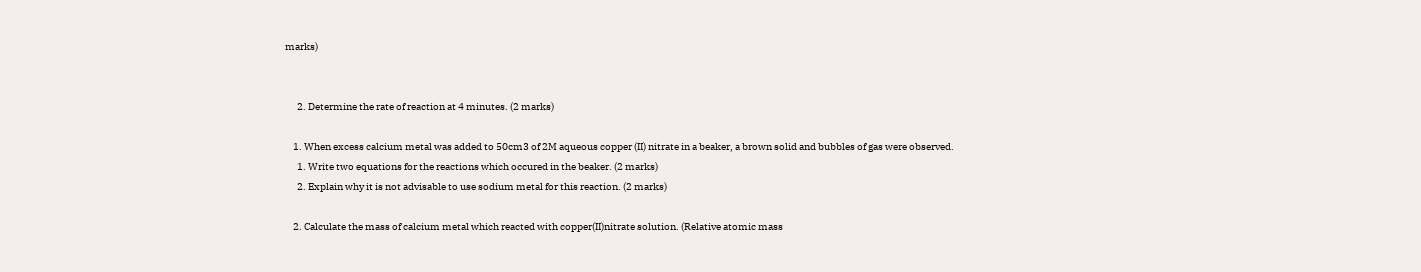marks)


      2. Determine the rate of reaction at 4 minutes. (2 marks)

    1. When excess calcium metal was added to 50cm3 of 2M aqueous copper (II) nitrate in a beaker, a brown solid and bubbles of gas were observed.
      1. Write two equations for the reactions which occured in the beaker. (2 marks)
      2. Explain why it is not advisable to use sodium metal for this reaction. (2 marks)

    2. Calculate the mass of calcium metal which reacted with copper(II)nitrate solution. (Relative atomic mass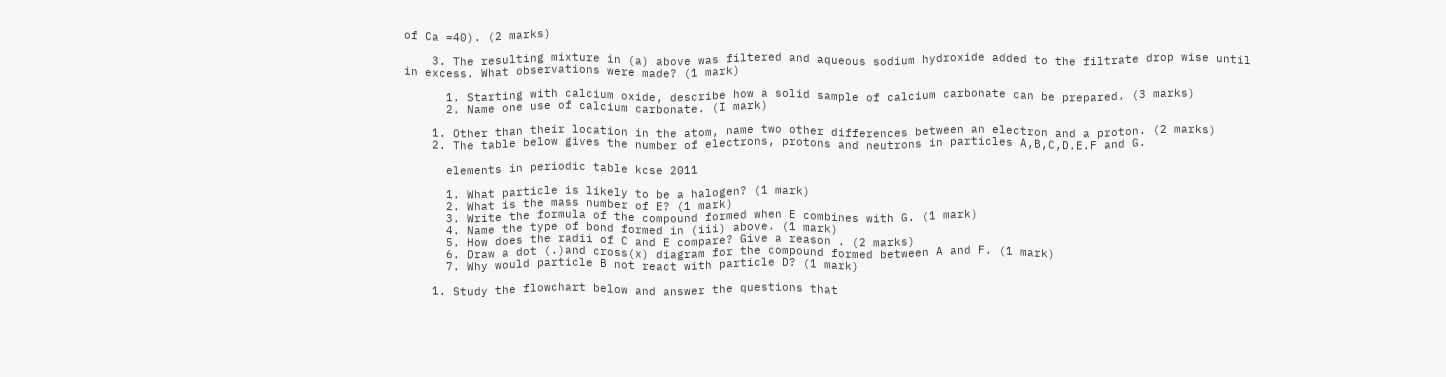of Ca =40). (2 marks)

    3. The resulting mixture in (a) above was filtered and aqueous sodium hydroxide added to the filtrate drop wise until in excess. What observations were made? (1 mark)

      1. Starting with calcium oxide, describe how a solid sample of calcium carbonate can be prepared. (3 marks)
      2. Name one use of calcium carbonate. (I mark)

    1. Other than their location in the atom, name two other differences between an electron and a proton. (2 marks)
    2. The table below gives the number of electrons, protons and neutrons in particles A,B,C,D.E.F and G.

      elements in periodic table kcse 2011

      1. What particle is likely to be a halogen? (1 mark)
      2. What is the mass number of E? (1 mark)
      3. Write the formula of the compound formed when E combines with G. (1 mark)
      4. Name the type of bond formed in (iii) above. (1 mark)
      5. How does the radii of C and E compare? Give a reason . (2 marks)
      6. Draw a dot (.)and cross(x) diagram for the compound formed between A and F. (1 mark)
      7. Why would particle B not react with particle D? (1 mark)

    1. Study the flowchart below and answer the questions that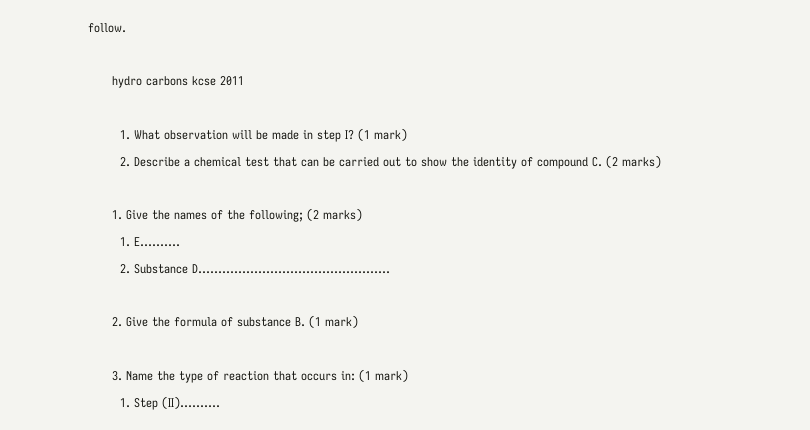follow.

      hydro carbons kcse 2011

        1. What observation will be made in step I? (1 mark)
        2. Describe a chemical test that can be carried out to show the identity of compound C. (2 marks)

      1. Give the names of the following; (2 marks)
        1. E……….
        2. Substance D…………………………………………

      2. Give the formula of substance B. (1 mark)

      3. Name the type of reaction that occurs in: (1 mark)
        1. Step (II)……….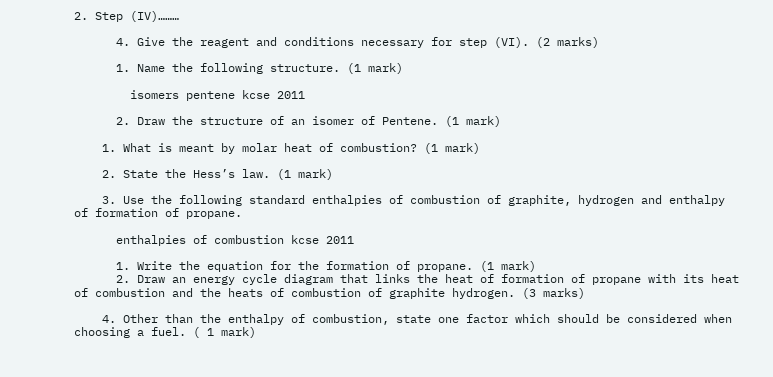2. Step (IV)………

      4. Give the reagent and conditions necessary for step (VI). (2 marks)

      1. Name the following structure. (1 mark)

        isomers pentene kcse 2011

      2. Draw the structure of an isomer of Pentene. (1 mark)

    1. What is meant by molar heat of combustion? (1 mark)

    2. State the Hess’s law. (1 mark)

    3. Use the following standard enthalpies of combustion of graphite, hydrogen and enthalpy of formation of propane.

      enthalpies of combustion kcse 2011

      1. Write the equation for the formation of propane. (1 mark)
      2. Draw an energy cycle diagram that links the heat of formation of propane with its heat of combustion and the heats of combustion of graphite hydrogen. (3 marks)

    4. Other than the enthalpy of combustion, state one factor which should be considered when choosing a fuel. ( 1 mark)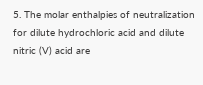5. The molar enthalpies of neutralization for dilute hydrochloric acid and dilute nitric (V) acid are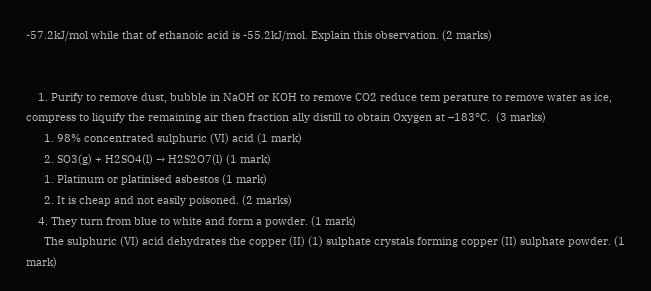-57.2kJ/mol while that of ethanoic acid is -55.2kJ/mol. Explain this observation. (2 marks)


    1. Purify to remove dust, bubble in NaOH or KOH to remove CO2 reduce tem perature to remove water as ice, compress to liquify the remaining air then fraction ally distill to obtain Oxygen at –183°C.  (3 marks)
      1. 98% concentrated sulphuric (VI) acid (1 mark)
      2. SO3(g) + H2SO4(l) → H2S2O7(l) (1 mark)
      1. Platinum or platinised asbestos (1 mark)
      2. It is cheap and not easily poisoned. (2 marks)
    4. They turn from blue to white and form a powder. (1 mark)
      The sulphuric (VI) acid dehydrates the copper (II) (1) sulphate crystals forming copper (II) sulphate powder. (1 mark)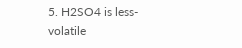5. H2SO4 is less- volatile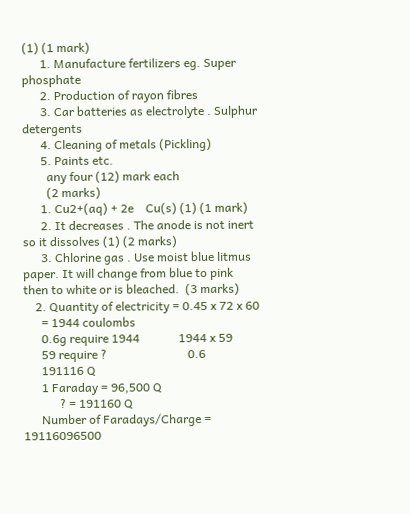(1) (1 mark)
      1. Manufacture fertilizers eg. Super phosphate
      2. Production of rayon fibres
      3. Car batteries as electrolyte . Sulphur detergents
      4. Cleaning of metals (Pickling)
      5. Paints etc.
        any four (12) mark each
        (2 marks)
      1. Cu2+(aq) + 2e    Cu(s) (1) (1 mark)
      2. It decreases . The anode is not inert so it dissolves (1) (2 marks)
      3. Chlorine gas . Use moist blue litmus paper. It will change from blue to pink then to white or is bleached.  (3 marks)
    2. Quantity of electricity = 0.45 x 72 x 60
      = 1944 coulombs
      0.6g require 1944             1944 x 59
      59 require ?                           0.6
      191116 Q
      1 Faraday = 96,500 Q
            ? = 191160 Q
      Number of Faradays/Charge = 19116096500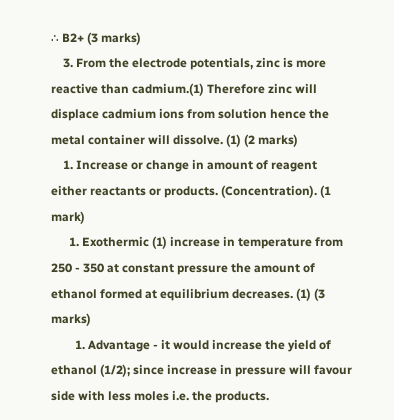∴ B2+ (3 marks)
    3. From the electrode potentials, zinc is more reactive than cadmium.(1) Therefore zinc will displace cadmium ions from solution hence the metal container will dissolve. (1) (2 marks)
    1. Increase or change in amount of reagent either reactants or products. (Concentration). (1 mark)
      1. Exothermic (1) increase in temperature from 250 - 350 at constant pressure the amount of ethanol formed at equilibrium decreases. (1) (3 marks)
        1. Advantage - it would increase the yield of ethanol (1/2); since increase in pressure will favour side with less moles i.e. the products.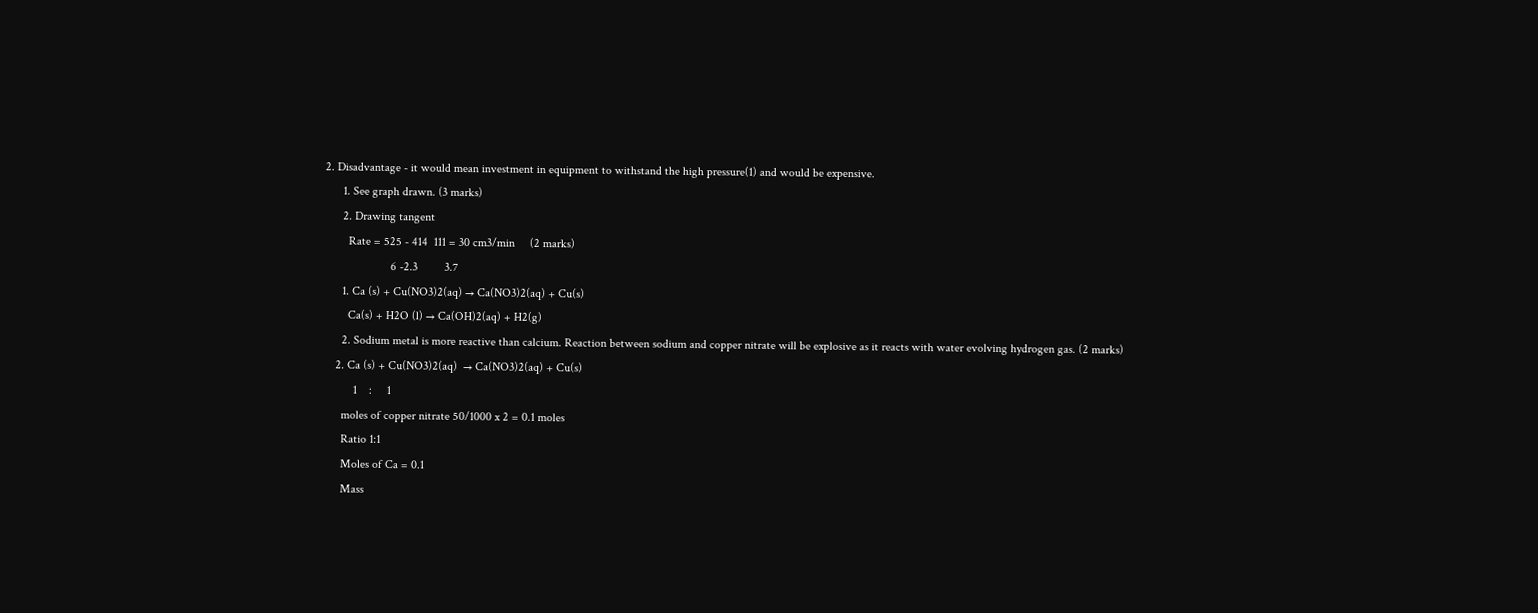2. Disadvantage - it would mean investment in equipment to withstand the high pressure(1) and would be expensive.
      1. See graph drawn. (3 marks)
      2. Drawing tangent
        Rate = 525 - 414  111 = 30 cm3/min     (2 marks)
                      6 -2.3         3.7
      1. Ca (s) + Cu(NO3)2(aq) → Ca(NO3)2(aq) + Cu(s)
        Ca(s) + H2O (l) → Ca(OH)2(aq) + H2(g)
      2. Sodium metal is more reactive than calcium. Reaction between sodium and copper nitrate will be explosive as it reacts with water evolving hydrogen gas. (2 marks)
    2. Ca (s) + Cu(NO3)2(aq)  → Ca(NO3)2(aq) + Cu(s)
          1    :     1
      moles of copper nitrate 50/1000 x 2 = 0.1 moles
      Ratio 1:1
      Moles of Ca = 0.1
      Mass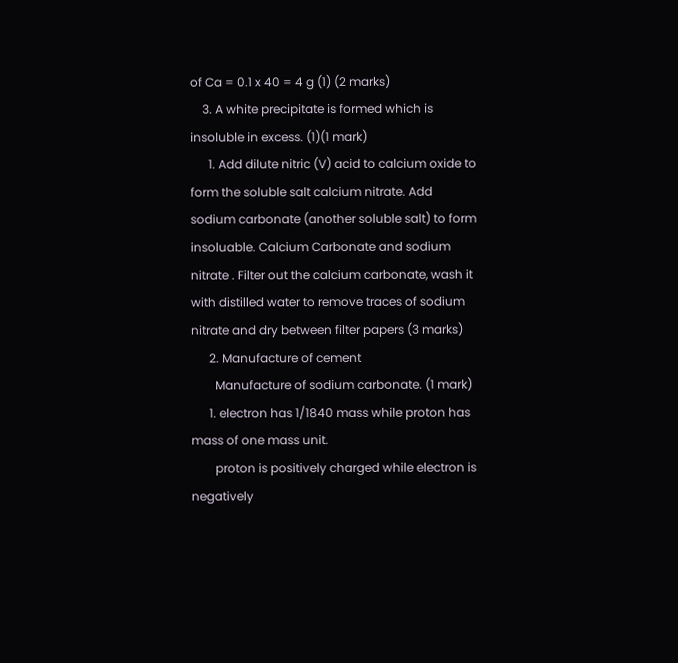of Ca = 0.1 x 40 = 4 g (1) (2 marks)
    3. A white precipitate is formed which is insoluble in excess. (1)(1 mark)
      1. Add dilute nitric (V) acid to calcium oxide to form the soluble salt calcium nitrate. Add sodium carbonate (another soluble salt) to form insoluable. Calcium Carbonate and sodium nitrate . Filter out the calcium carbonate, wash it with distilled water to remove traces of sodium nitrate and dry between filter papers (3 marks)
      2. Manufacture of cement
        Manufacture of sodium carbonate. (1 mark)
      1. electron has 1/1840 mass while proton has mass of one mass unit.
        proton is positively charged while electron is negatively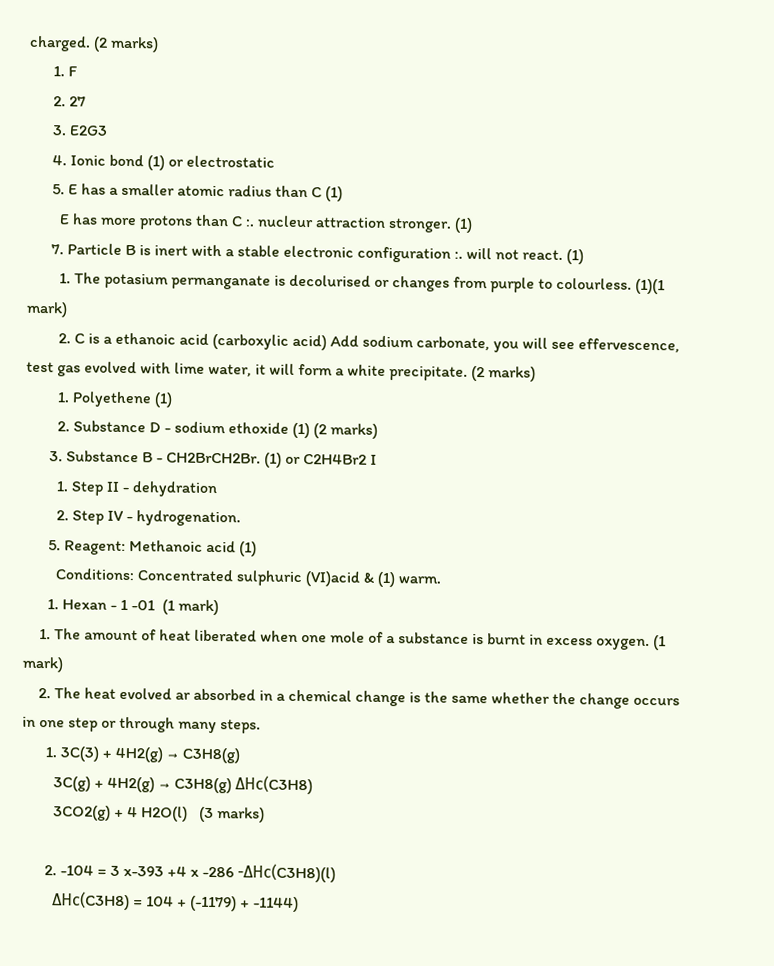charged. (2 marks)
      1. F
      2. 27
      3. E2G3
      4. Ionic bond (1) or electrostatic
      5. E has a smaller atomic radius than C (1)
        E has more protons than C :. nucleur attraction stronger. (1)
      7. Particle B is inert with a stable electronic configuration :. will not react. (1)
        1. The potasium permanganate is decolurised or changes from purple to colourless. (1)(1 mark)
        2. C is a ethanoic acid (carboxylic acid) Add sodium carbonate, you will see effervescence, test gas evolved with lime water, it will form a white precipitate. (2 marks)
        1. Polyethene (1)
        2. Substance D - sodium ethoxide (1) (2 marks)
      3. Substance B - CH2BrCH2Br. (1) or C2H4Br2 I
        1. Step II - dehydration
        2. Step IV - hydrogenation.
      5. Reagent: Methanoic acid (1)
        Conditions: Concentrated sulphuric (VI)acid & (1) warm.
      1. Hexan - 1 -01  (1 mark)
    1. The amount of heat liberated when one mole of a substance is burnt in excess oxygen. (1 mark)
    2. The heat evolved ar absorbed in a chemical change is the same whether the change occurs in one step or through many steps.
      1. 3C(3) + 4H2(g) → C3H8(g)
        3C(g) + 4H2(g) → C3H8(g) ΔHc(C3H8)
        3CO2(g) + 4 H2O(l)   (3 marks)

      2. -104 = 3 x-393 +4 x -286 -ΔHc(C3H8)(l)
        ΔHc(C3H8) = 104 + (-1179) + -1144)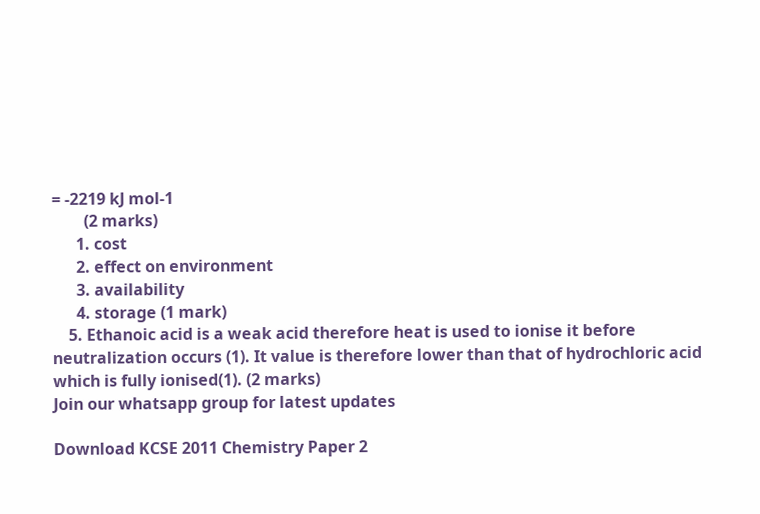= -2219 kJ mol-1
        (2 marks)
      1. cost
      2. effect on environment
      3. availability
      4. storage (1 mark)
    5. Ethanoic acid is a weak acid therefore heat is used to ionise it before neutralization occurs (1). It value is therefore lower than that of hydrochloric acid which is fully ionised(1). (2 marks)
Join our whatsapp group for latest updates

Download KCSE 2011 Chemistry Paper 2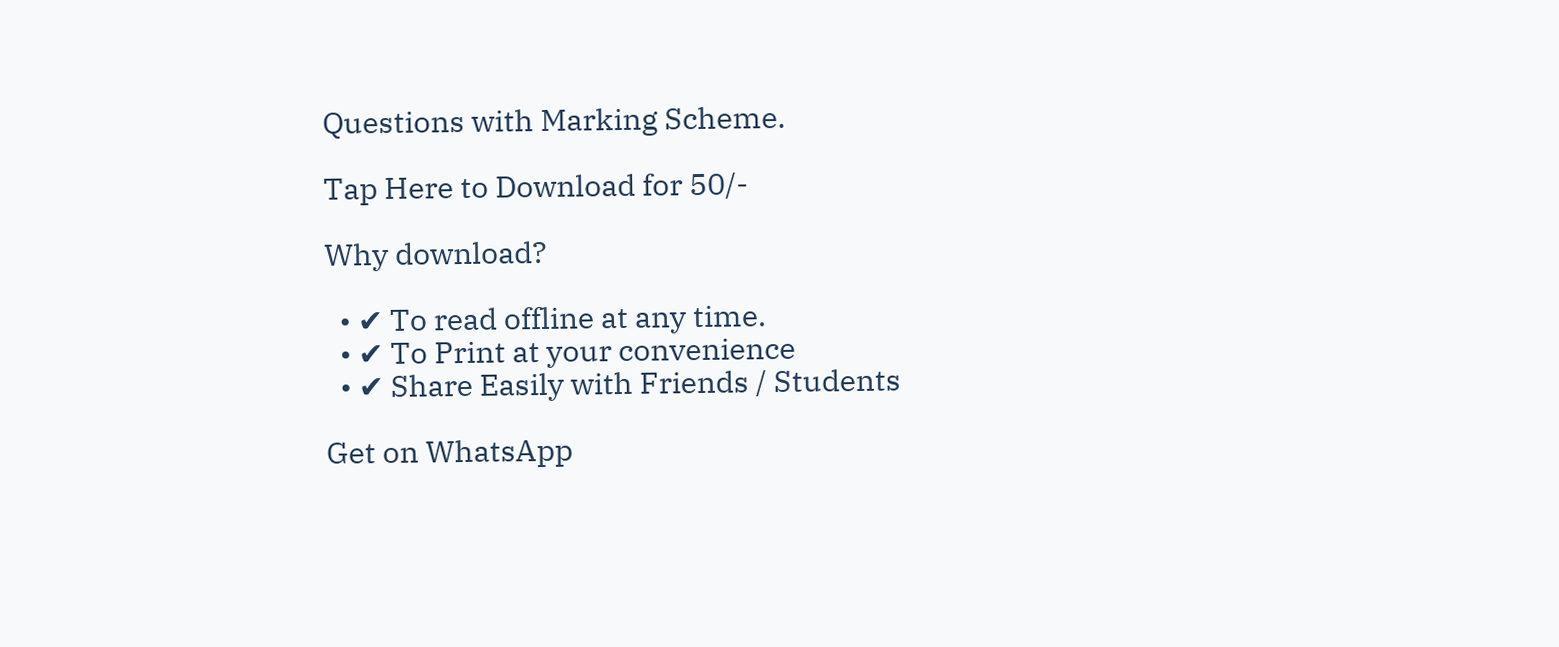Questions with Marking Scheme.

Tap Here to Download for 50/-

Why download?

  • ✔ To read offline at any time.
  • ✔ To Print at your convenience
  • ✔ Share Easily with Friends / Students

Get on WhatsApp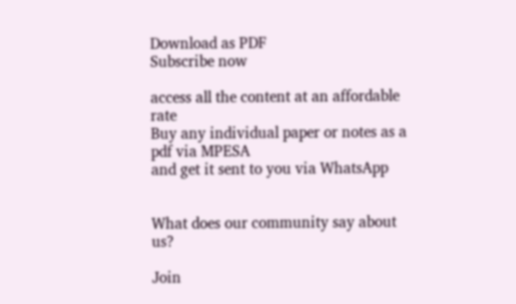Download as PDF
Subscribe now

access all the content at an affordable rate
Buy any individual paper or notes as a pdf via MPESA
and get it sent to you via WhatsApp


What does our community say about us?

Join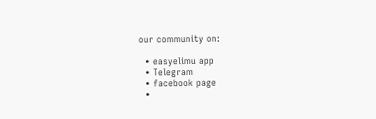our community on:

  • easyelimu app
  • Telegram
  • facebook page
  •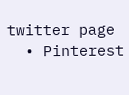twitter page
  • Pinterest